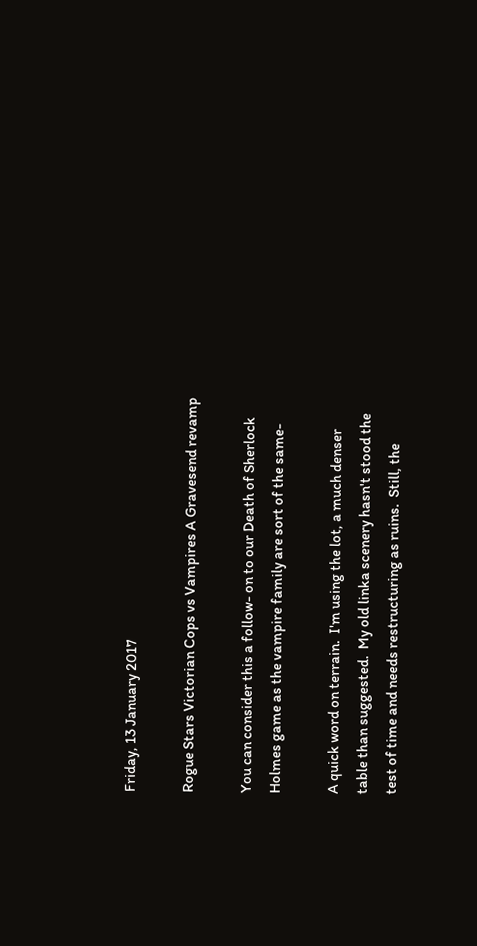Friday, 13 January 2017

Rogue Stars Victorian Cops vs Vampires A Gravesend revamp

You can consider this a follow- on to our Death of Sherlock Holmes game as the vampire family are sort of the same-

A quick word on terrain.  I'm using the lot, a much denser table than suggested.  My old linka scenery hasn't stood the test of time and needs restructuring as ruins.  Still, the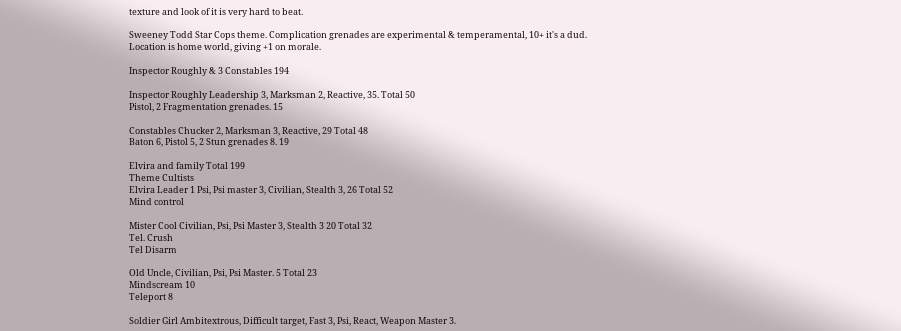texture and look of it is very hard to beat.

Sweeney Todd Star Cops theme. Complication grenades are experimental & temperamental, 10+ it's a dud.
Location is home world, giving +1 on morale.

Inspector Roughly & 3 Constables 194

Inspector Roughly Leadership 3, Marksman 2, Reactive, 35. Total 50
Pistol, 2 Fragmentation grenades. 15

Constables Chucker 2, Marksman 3, Reactive, 29 Total 48
Baton 6, Pistol 5, 2 Stun grenades 8. 19

Elvira and family Total 199
Theme Cultists
Elvira Leader 1 Psi, Psi master 3, Civilian, Stealth 3, 26 Total 52
Mind control

Mister Cool Civilian, Psi, Psi Master 3, Stealth 3 20 Total 32
Tel. Crush
Tel Disarm

Old Uncle, Civilian, Psi, Psi Master. 5 Total 23
Mindscream 10
Teleport 8

Soldier Girl Ambitextrous, Difficult target, Fast 3, Psi, React, Weapon Master 3.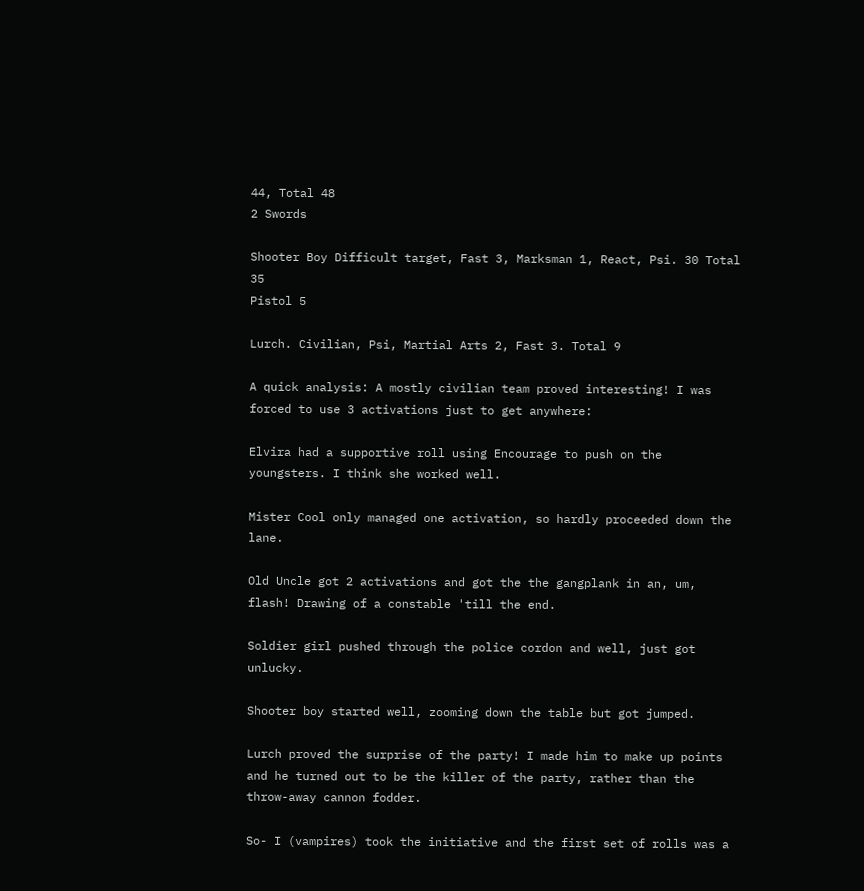44, Total 48
2 Swords

Shooter Boy Difficult target, Fast 3, Marksman 1, React, Psi. 30 Total 35
Pistol 5

Lurch. Civilian, Psi, Martial Arts 2, Fast 3. Total 9

A quick analysis: A mostly civilian team proved interesting! I was forced to use 3 activations just to get anywhere:

Elvira had a supportive roll using Encourage to push on the youngsters. I think she worked well.

Mister Cool only managed one activation, so hardly proceeded down the lane.

Old Uncle got 2 activations and got the the gangplank in an, um, flash! Drawing of a constable 'till the end.

Soldier girl pushed through the police cordon and well, just got unlucky.

Shooter boy started well, zooming down the table but got jumped.

Lurch proved the surprise of the party! I made him to make up points and he turned out to be the killer of the party, rather than the throw-away cannon fodder.

So- I (vampires) took the initiative and the first set of rolls was a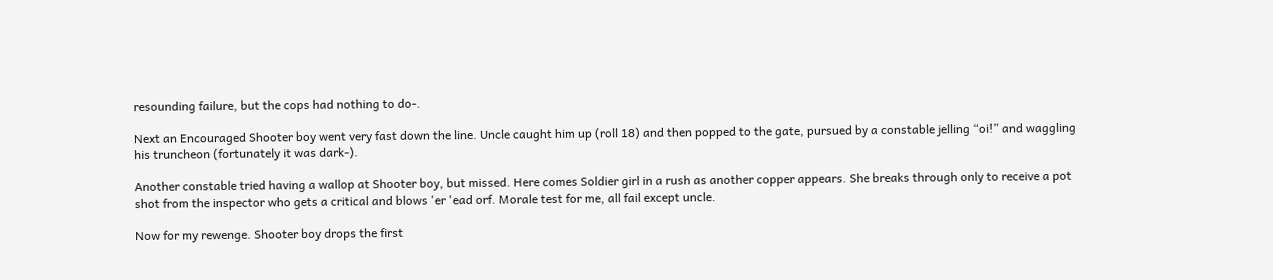resounding failure, but the cops had nothing to do-.

Next an Encouraged Shooter boy went very fast down the line. Uncle caught him up (roll 18) and then popped to the gate, pursued by a constable jelling “oi!” and waggling his truncheon (fortunately it was dark-).

Another constable tried having a wallop at Shooter boy, but missed. Here comes Soldier girl in a rush as another copper appears. She breaks through only to receive a pot shot from the inspector who gets a critical and blows 'er 'ead orf. Morale test for me, all fail except uncle.

Now for my rewenge. Shooter boy drops the first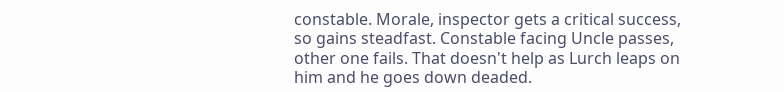constable. Morale, inspector gets a critical success, so gains steadfast. Constable facing Uncle passes, other one fails. That doesn't help as Lurch leaps on him and he goes down deaded.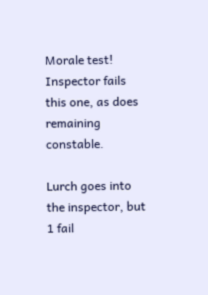Morale test! Inspector fails this one, as does remaining constable.

Lurch goes into the inspector, but 1 fail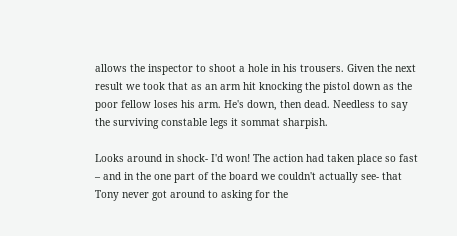allows the inspector to shoot a hole in his trousers. Given the next result we took that as an arm hit knocking the pistol down as the poor fellow loses his arm. He's down, then dead. Needless to say the surviving constable legs it sommat sharpish.

Looks around in shock- I'd won! The action had taken place so fast – and in the one part of the board we couldn't actually see- that Tony never got around to asking for the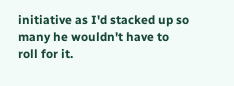initiative as I'd stacked up so many he wouldn't have to roll for it.